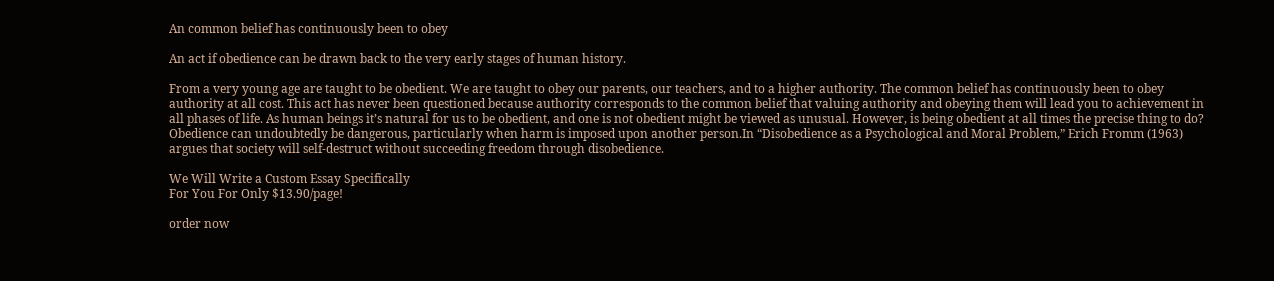An common belief has continuously been to obey

An act if obedience can be drawn back to the very early stages of human history.

From a very young age are taught to be obedient. We are taught to obey our parents, our teachers, and to a higher authority. The common belief has continuously been to obey authority at all cost. This act has never been questioned because authority corresponds to the common belief that valuing authority and obeying them will lead you to achievement in all phases of life. As human beings it’s natural for us to be obedient, and one is not obedient might be viewed as unusual. However, is being obedient at all times the precise thing to do? Obedience can undoubtedly be dangerous, particularly when harm is imposed upon another person.In “Disobedience as a Psychological and Moral Problem,” Erich Fromm (1963) argues that society will self-destruct without succeeding freedom through disobedience.

We Will Write a Custom Essay Specifically
For You For Only $13.90/page!

order now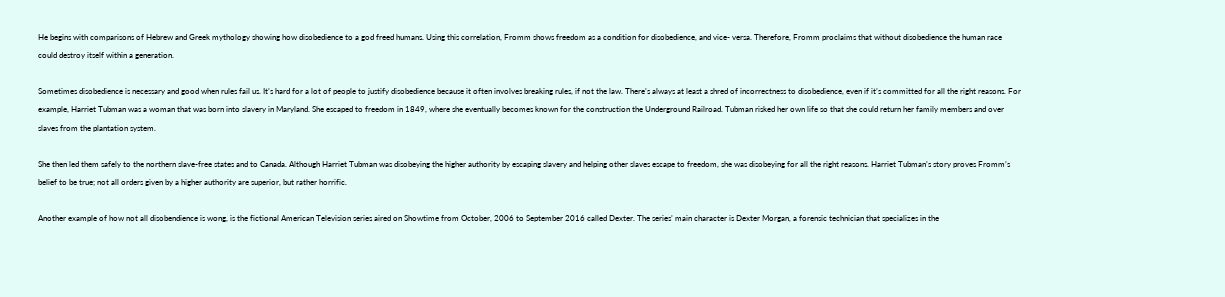He begins with comparisons of Hebrew and Greek mythology showing how disobedience to a god freed humans. Using this correlation, Fromm shows freedom as a condition for disobedience, and vice- versa. Therefore, Fromm proclaims that without disobedience the human race could destroy itself within a generation.

Sometimes disobedience is necessary and good when rules fail us. It’s hard for a lot of people to justify disobedience because it often involves breaking rules, if not the law. There’s always at least a shred of incorrectness to disobedience, even if it’s committed for all the right reasons. For example, Harriet Tubman was a woman that was born into slavery in Maryland. She escaped to freedom in 1849, where she eventually becomes known for the construction the Underground Railroad. Tubman risked her own life so that she could return her family members and over slaves from the plantation system.

She then led them safely to the northern slave-free states and to Canada. Although Harriet Tubman was disobeying the higher authority by escaping slavery and helping other slaves escape to freedom, she was disobeying for all the right reasons. Harriet Tubman’s story proves Fromm’s belief to be true; not all orders given by a higher authority are superior, but rather horrific.

Another example of how not all disobendience is wong, is the fictional American Television series aired on Showtime from October, 2006 to September 2016 called Dexter. The series’ main character is Dexter Morgan, a forensic technician that specializes in the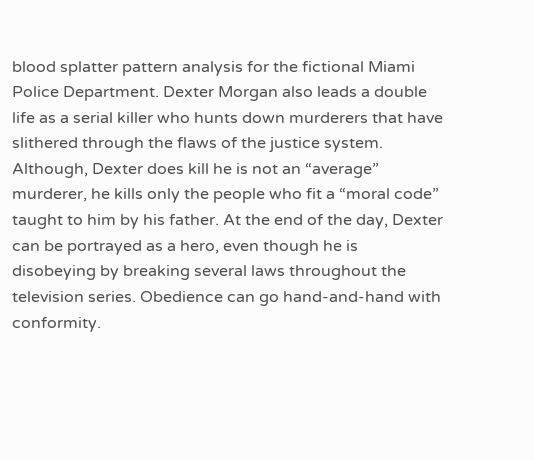blood splatter pattern analysis for the fictional Miami Police Department. Dexter Morgan also leads a double life as a serial killer who hunts down murderers that have slithered through the flaws of the justice system. Although, Dexter does kill he is not an “average” murderer, he kills only the people who fit a “moral code” taught to him by his father. At the end of the day, Dexter can be portrayed as a hero, even though he is disobeying by breaking several laws throughout the television series. Obedience can go hand-and-hand with conformity.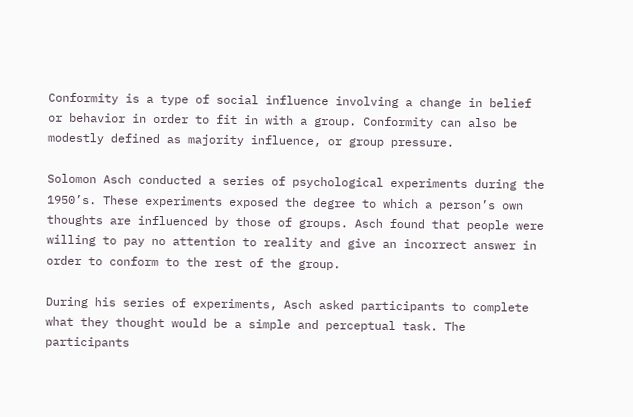Conformity is a type of social influence involving a change in belief or behavior in order to fit in with a group. Conformity can also be modestly defined as majority influence, or group pressure.

Solomon Asch conducted a series of psychological experiments during the 1950’s. These experiments exposed the degree to which a person’s own thoughts are influenced by those of groups. Asch found that people were willing to pay no attention to reality and give an incorrect answer in order to conform to the rest of the group.

During his series of experiments, Asch asked participants to complete what they thought would be a simple and perceptual task. The participants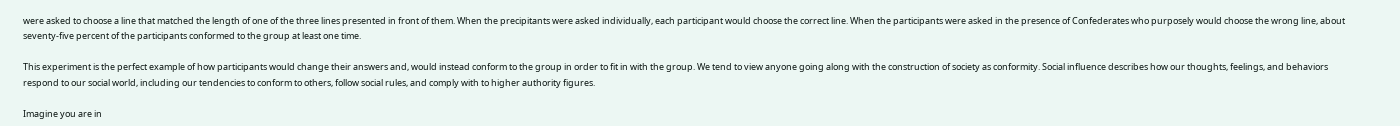were asked to choose a line that matched the length of one of the three lines presented in front of them. When the precipitants were asked individually, each participant would choose the correct line. When the participants were asked in the presence of Confederates who purposely would choose the wrong line, about seventy-five percent of the participants conformed to the group at least one time.

This experiment is the perfect example of how participants would change their answers and, would instead conform to the group in order to fit in with the group. We tend to view anyone going along with the construction of society as conformity. Social influence describes how our thoughts, feelings, and behaviors respond to our social world, including our tendencies to conform to others, follow social rules, and comply with to higher authority figures.

Imagine you are in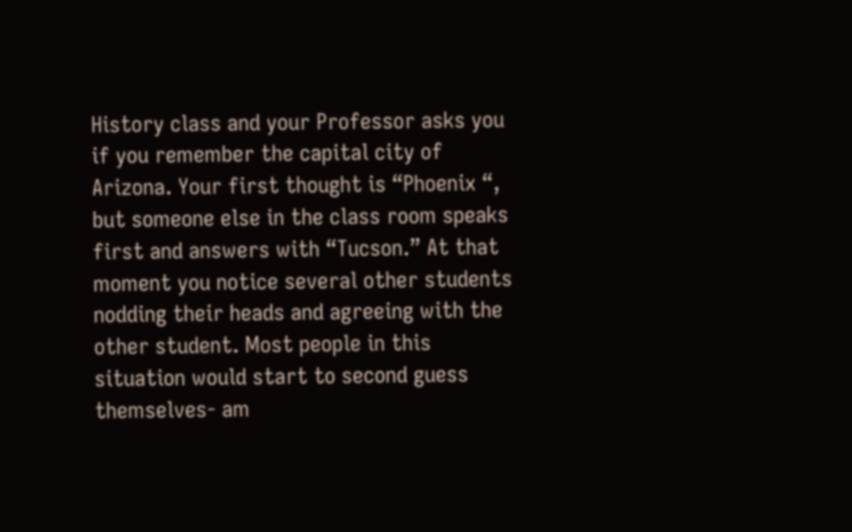History class and your Professor asks you if you remember the capital city of Arizona. Your first thought is “Phoenix “, but someone else in the class room speaks first and answers with “Tucson.” At that moment you notice several other students nodding their heads and agreeing with the other student. Most people in this situation would start to second guess themselves- am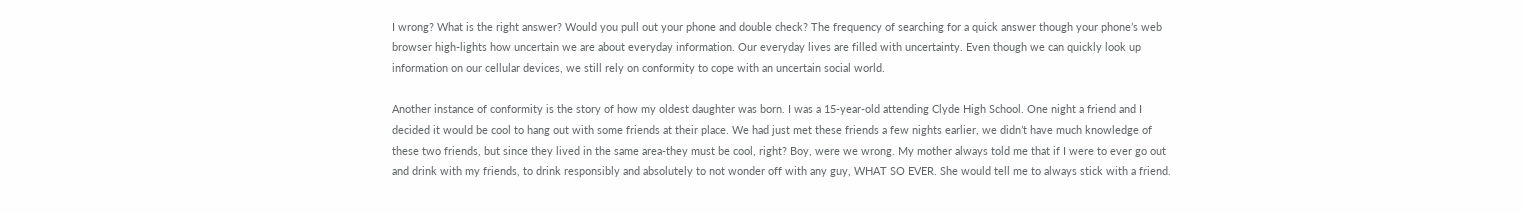I wrong? What is the right answer? Would you pull out your phone and double check? The frequency of searching for a quick answer though your phone’s web browser high-lights how uncertain we are about everyday information. Our everyday lives are filled with uncertainty. Even though we can quickly look up information on our cellular devices, we still rely on conformity to cope with an uncertain social world.

Another instance of conformity is the story of how my oldest daughter was born. I was a 15-year-old attending Clyde High School. One night a friend and I decided it would be cool to hang out with some friends at their place. We had just met these friends a few nights earlier, we didn’t have much knowledge of these two friends, but since they lived in the same area-they must be cool, right? Boy, were we wrong. My mother always told me that if I were to ever go out and drink with my friends, to drink responsibly and absolutely to not wonder off with any guy, WHAT SO EVER. She would tell me to always stick with a friend.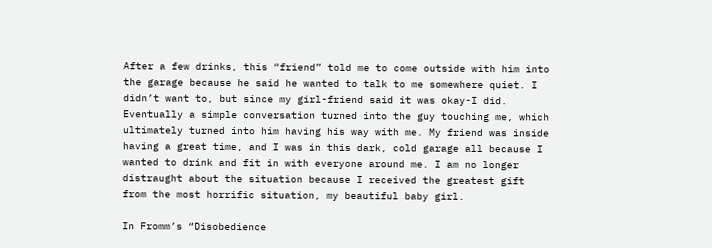After a few drinks, this “friend” told me to come outside with him into the garage because he said he wanted to talk to me somewhere quiet. I didn’t want to, but since my girl-friend said it was okay-I did. Eventually a simple conversation turned into the guy touching me, which ultimately turned into him having his way with me. My friend was inside having a great time, and I was in this dark, cold garage all because I wanted to drink and fit in with everyone around me. I am no longer distraught about the situation because I received the greatest gift from the most horrific situation, my beautiful baby girl.

In Fromm’s “Disobedience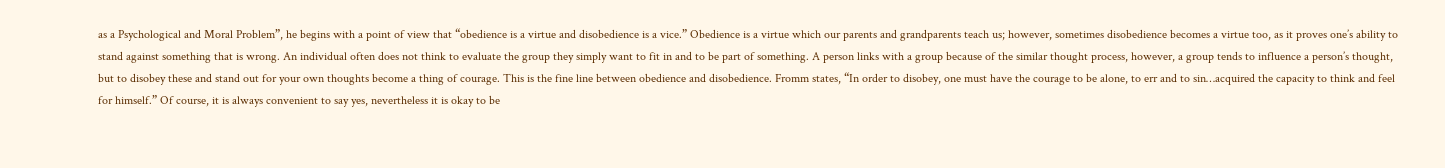as a Psychological and Moral Problem”, he begins with a point of view that “obedience is a virtue and disobedience is a vice.” Obedience is a virtue which our parents and grandparents teach us; however, sometimes disobedience becomes a virtue too, as it proves one’s ability to stand against something that is wrong. An individual often does not think to evaluate the group they simply want to fit in and to be part of something. A person links with a group because of the similar thought process, however, a group tends to influence a person’s thought, but to disobey these and stand out for your own thoughts become a thing of courage. This is the fine line between obedience and disobedience. Fromm states, “In order to disobey, one must have the courage to be alone, to err and to sin…acquired the capacity to think and feel for himself.” Of course, it is always convenient to say yes, nevertheless it is okay to be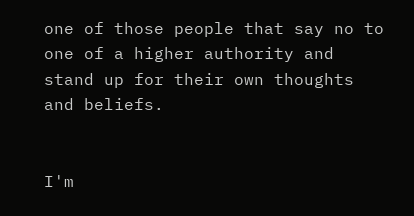one of those people that say no to one of a higher authority and stand up for their own thoughts and beliefs.


I'm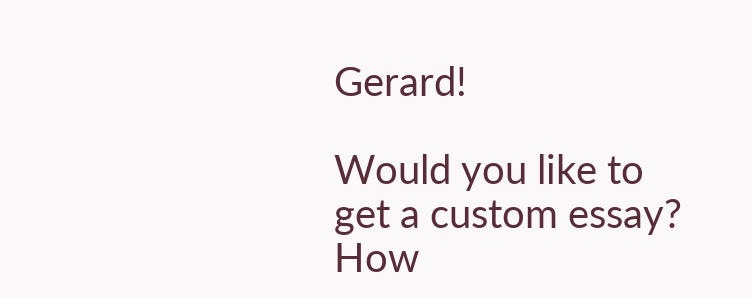Gerard!

Would you like to get a custom essay? How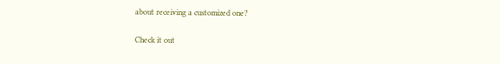about receiving a customized one?

Check it out